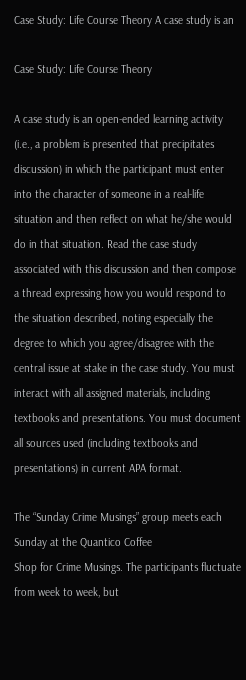Case Study: Life Course Theory A case study is an

Case Study: Life Course Theory

A case study is an open-ended learning activity (i.e., a problem is presented that precipitates discussion) in which the participant must enter into the character of someone in a real-life situation and then reflect on what he/she would do in that situation. Read the case study associated with this discussion and then compose a thread expressing how you would respond to the situation described, noting especially the degree to which you agree/disagree with the central issue at stake in the case study. You must interact with all assigned materials, including textbooks and presentations. You must document all sources used (including textbooks and presentations) in current APA format.

The “Sunday Crime Musings” group meets each Sunday at the Quantico Coffee
Shop for Crime Musings. The participants fluctuate from week to week, but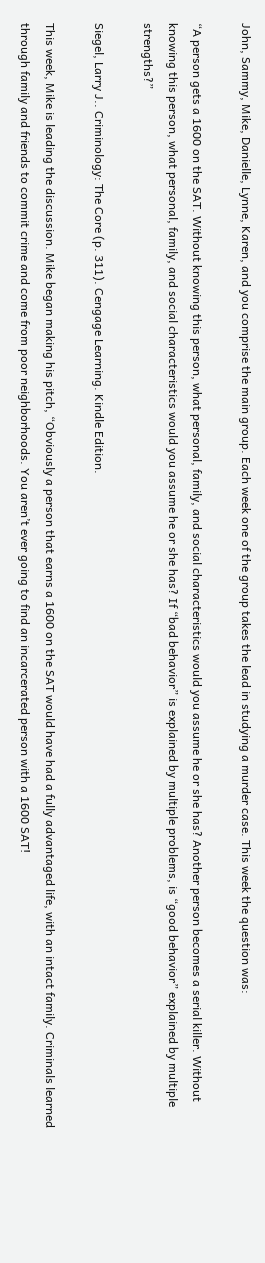John, Sammy, Mike, Danielle, Lynne, Karen, and you comprise the main group. Each week one of the group takes the lead in studying a murder case. This week the question was:

“A person gets a 1600 on the SAT. Without knowing this person, what personal, family, and social characteristics would you assume he or she has? Another person becomes a serial killer. Without knowing this person, what personal, family, and social characteristics would you assume he or she has? If “bad behavior” is explained by multiple problems, is “good behavior” explained by multiple strengths?”

Siegel, Larry J.. Criminology: The Core (p. 311). Cengage Learning. Kindle Edition.

This week, Mike is leading the discussion. Mike began making his pitch, “Obviously a person that earns a 1600 on the SAT would have had a fully advantaged life, with an intact family. Criminals learned through family and friends to commit crime and come from poor neighborhoods. You aren’t ever going to find an incarcerated person with a 1600 SAT!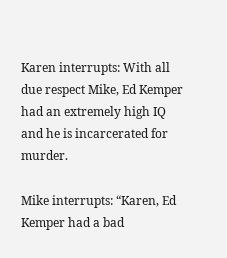Karen interrupts: With all due respect Mike, Ed Kemper had an extremely high IQ and he is incarcerated for murder.

Mike interrupts: “Karen, Ed Kemper had a bad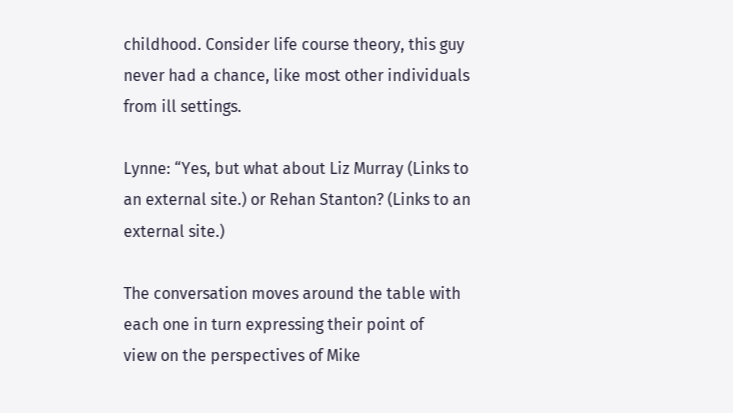childhood. Consider life course theory, this guy never had a chance, like most other individuals from ill settings.

Lynne: “Yes, but what about Liz Murray (Links to an external site.) or Rehan Stanton? (Links to an external site.)

The conversation moves around the table with each one in turn expressing their point of
view on the perspectives of Mike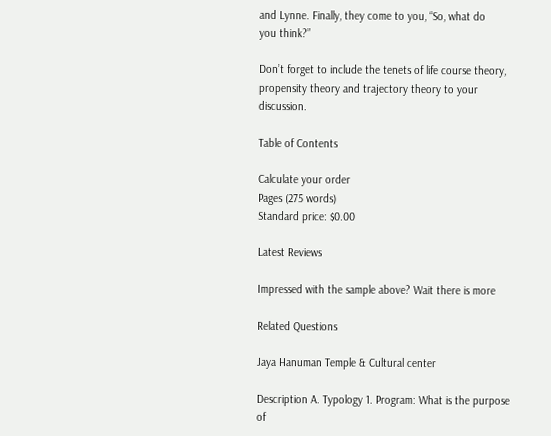and Lynne. Finally, they come to you, “So, what do
you think?”

Don’t forget to include the tenets of life course theory, propensity theory and trajectory theory to your discussion.

Table of Contents

Calculate your order
Pages (275 words)
Standard price: $0.00

Latest Reviews

Impressed with the sample above? Wait there is more

Related Questions

Jaya Hanuman Temple & Cultural center

Description A. Typology 1. Program: What is the purpose of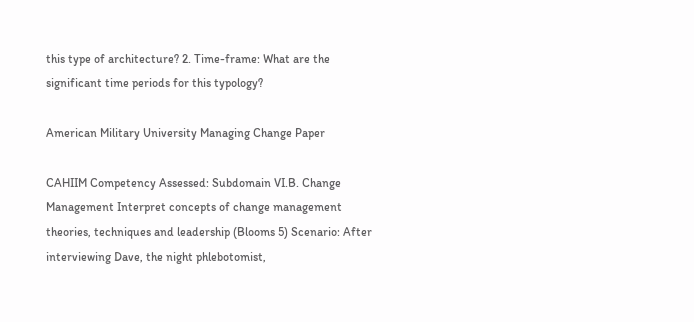this type of architecture? 2. Time-frame: What are the significant time periods for this typology?

American Military University Managing Change Paper

CAHIIM Competency Assessed: Subdomain VI.B. Change Management Interpret concepts of change management theories, techniques and leadership (Blooms 5) Scenario: After interviewing Dave, the night phlebotomist,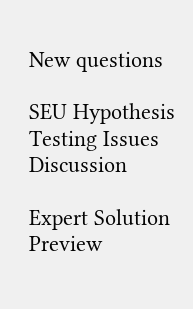New questions

SEU Hypothesis Testing Issues Discussion

Expert Solution Preview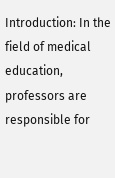Introduction: In the field of medical education, professors are responsible for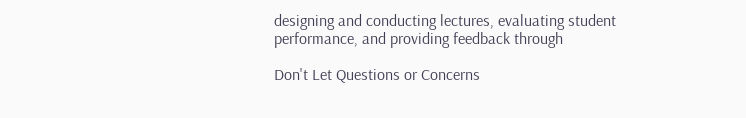designing and conducting lectures, evaluating student performance, and providing feedback through

Don't Let Questions or Concerns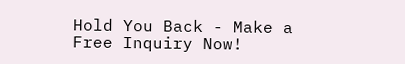Hold You Back - Make a Free Inquiry Now!